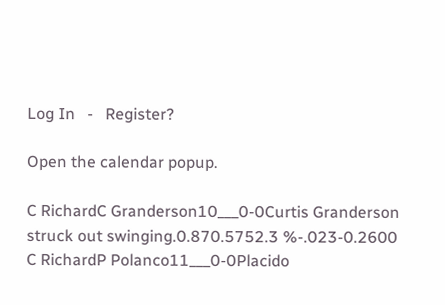Log In   -   Register?

Open the calendar popup.

C RichardC Granderson10___0-0Curtis Granderson struck out swinging.0.870.5752.3 %-.023-0.2600
C RichardP Polanco11___0-0Placido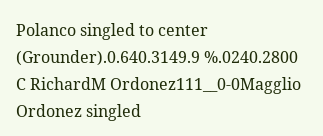Polanco singled to center (Grounder).0.640.3149.9 %.0240.2800
C RichardM Ordonez111__0-0Magglio Ordonez singled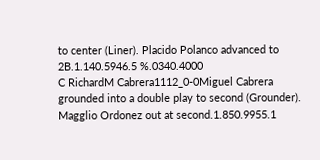to center (Liner). Placido Polanco advanced to 2B.1.140.5946.5 %.0340.4000
C RichardM Cabrera1112_0-0Miguel Cabrera grounded into a double play to second (Grounder). Magglio Ordonez out at second.1.850.9955.1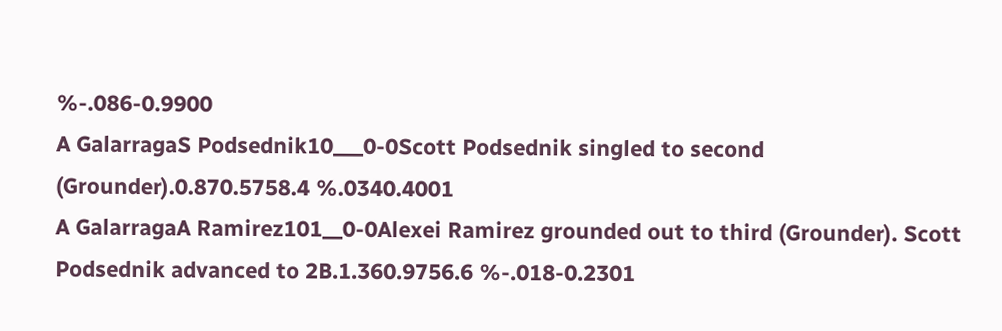%-.086-0.9900
A GalarragaS Podsednik10___0-0Scott Podsednik singled to second (Grounder).0.870.5758.4 %.0340.4001
A GalarragaA Ramirez101__0-0Alexei Ramirez grounded out to third (Grounder). Scott Podsednik advanced to 2B.1.360.9756.6 %-.018-0.2301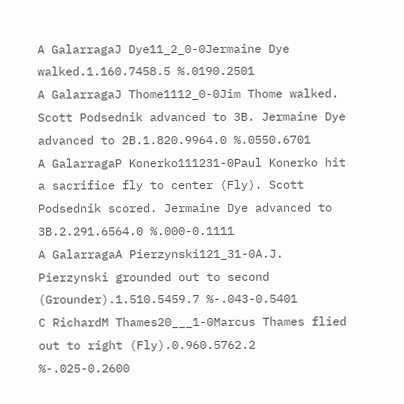A GalarragaJ Dye11_2_0-0Jermaine Dye walked.1.160.7458.5 %.0190.2501
A GalarragaJ Thome1112_0-0Jim Thome walked. Scott Podsednik advanced to 3B. Jermaine Dye advanced to 2B.1.820.9964.0 %.0550.6701
A GalarragaP Konerko111231-0Paul Konerko hit a sacrifice fly to center (Fly). Scott Podsednik scored. Jermaine Dye advanced to 3B.2.291.6564.0 %.000-0.1111
A GalarragaA Pierzynski121_31-0A.J. Pierzynski grounded out to second (Grounder).1.510.5459.7 %-.043-0.5401
C RichardM Thames20___1-0Marcus Thames flied out to right (Fly).0.960.5762.2 %-.025-0.2600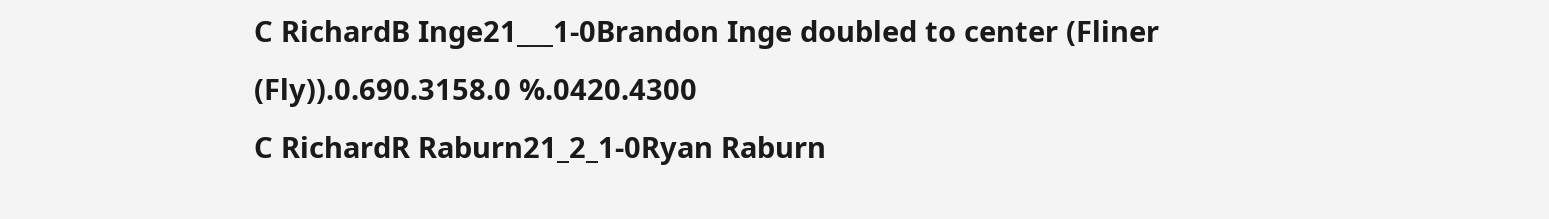C RichardB Inge21___1-0Brandon Inge doubled to center (Fliner (Fly)).0.690.3158.0 %.0420.4300
C RichardR Raburn21_2_1-0Ryan Raburn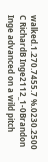walked.1.270.7455.7 %.0230.2500
C RichardB Inge2112_1-0Brandon Inge advanced on a wild pitch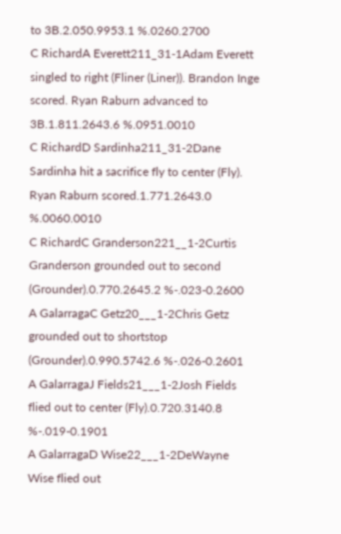to 3B.2.050.9953.1 %.0260.2700
C RichardA Everett211_31-1Adam Everett singled to right (Fliner (Liner)). Brandon Inge scored. Ryan Raburn advanced to 3B.1.811.2643.6 %.0951.0010
C RichardD Sardinha211_31-2Dane Sardinha hit a sacrifice fly to center (Fly). Ryan Raburn scored.1.771.2643.0 %.0060.0010
C RichardC Granderson221__1-2Curtis Granderson grounded out to second (Grounder).0.770.2645.2 %-.023-0.2600
A GalarragaC Getz20___1-2Chris Getz grounded out to shortstop (Grounder).0.990.5742.6 %-.026-0.2601
A GalarragaJ Fields21___1-2Josh Fields flied out to center (Fly).0.720.3140.8 %-.019-0.1901
A GalarragaD Wise22___1-2DeWayne Wise flied out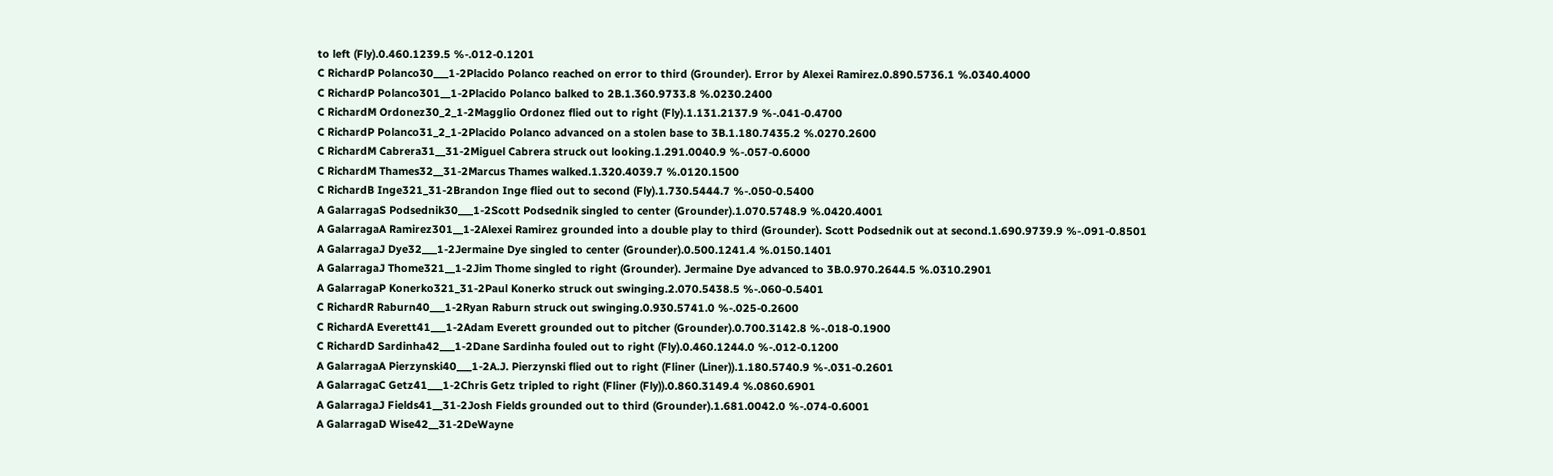to left (Fly).0.460.1239.5 %-.012-0.1201
C RichardP Polanco30___1-2Placido Polanco reached on error to third (Grounder). Error by Alexei Ramirez.0.890.5736.1 %.0340.4000
C RichardP Polanco301__1-2Placido Polanco balked to 2B.1.360.9733.8 %.0230.2400
C RichardM Ordonez30_2_1-2Magglio Ordonez flied out to right (Fly).1.131.2137.9 %-.041-0.4700
C RichardP Polanco31_2_1-2Placido Polanco advanced on a stolen base to 3B.1.180.7435.2 %.0270.2600
C RichardM Cabrera31__31-2Miguel Cabrera struck out looking.1.291.0040.9 %-.057-0.6000
C RichardM Thames32__31-2Marcus Thames walked.1.320.4039.7 %.0120.1500
C RichardB Inge321_31-2Brandon Inge flied out to second (Fly).1.730.5444.7 %-.050-0.5400
A GalarragaS Podsednik30___1-2Scott Podsednik singled to center (Grounder).1.070.5748.9 %.0420.4001
A GalarragaA Ramirez301__1-2Alexei Ramirez grounded into a double play to third (Grounder). Scott Podsednik out at second.1.690.9739.9 %-.091-0.8501
A GalarragaJ Dye32___1-2Jermaine Dye singled to center (Grounder).0.500.1241.4 %.0150.1401
A GalarragaJ Thome321__1-2Jim Thome singled to right (Grounder). Jermaine Dye advanced to 3B.0.970.2644.5 %.0310.2901
A GalarragaP Konerko321_31-2Paul Konerko struck out swinging.2.070.5438.5 %-.060-0.5401
C RichardR Raburn40___1-2Ryan Raburn struck out swinging.0.930.5741.0 %-.025-0.2600
C RichardA Everett41___1-2Adam Everett grounded out to pitcher (Grounder).0.700.3142.8 %-.018-0.1900
C RichardD Sardinha42___1-2Dane Sardinha fouled out to right (Fly).0.460.1244.0 %-.012-0.1200
A GalarragaA Pierzynski40___1-2A.J. Pierzynski flied out to right (Fliner (Liner)).1.180.5740.9 %-.031-0.2601
A GalarragaC Getz41___1-2Chris Getz tripled to right (Fliner (Fly)).0.860.3149.4 %.0860.6901
A GalarragaJ Fields41__31-2Josh Fields grounded out to third (Grounder).1.681.0042.0 %-.074-0.6001
A GalarragaD Wise42__31-2DeWayne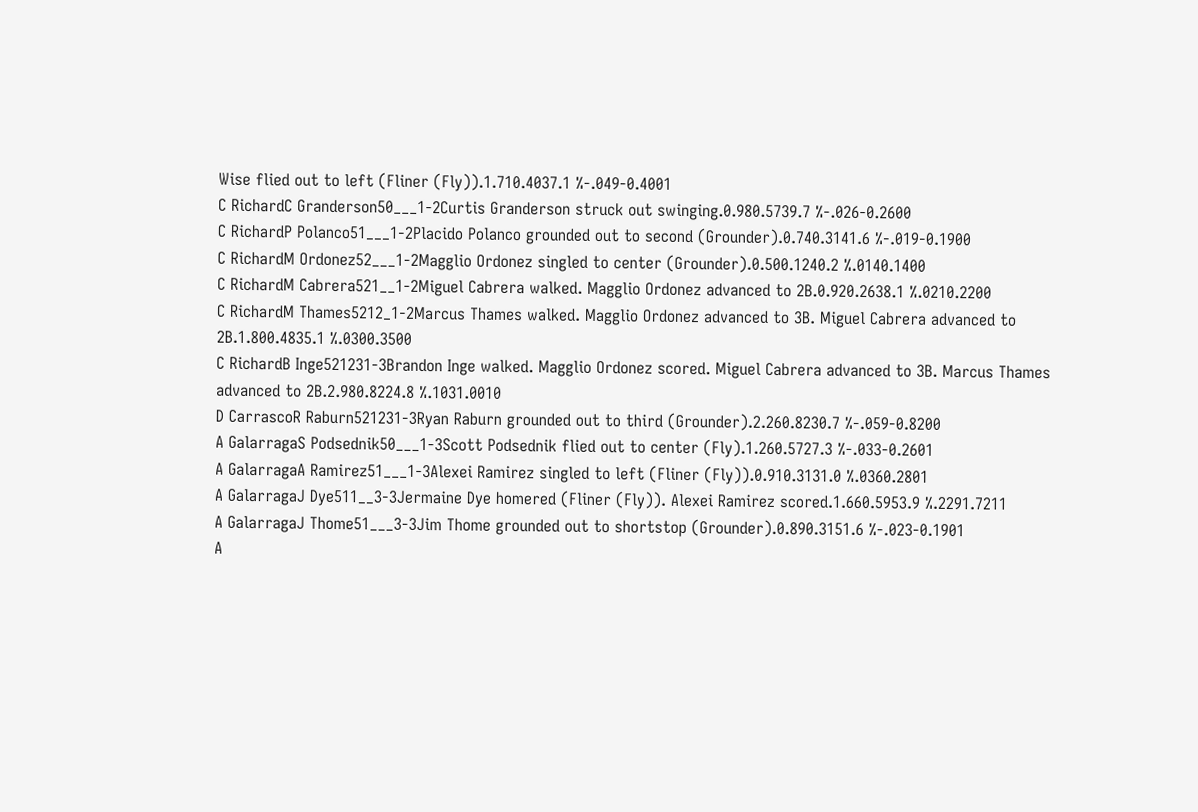Wise flied out to left (Fliner (Fly)).1.710.4037.1 %-.049-0.4001
C RichardC Granderson50___1-2Curtis Granderson struck out swinging.0.980.5739.7 %-.026-0.2600
C RichardP Polanco51___1-2Placido Polanco grounded out to second (Grounder).0.740.3141.6 %-.019-0.1900
C RichardM Ordonez52___1-2Magglio Ordonez singled to center (Grounder).0.500.1240.2 %.0140.1400
C RichardM Cabrera521__1-2Miguel Cabrera walked. Magglio Ordonez advanced to 2B.0.920.2638.1 %.0210.2200
C RichardM Thames5212_1-2Marcus Thames walked. Magglio Ordonez advanced to 3B. Miguel Cabrera advanced to 2B.1.800.4835.1 %.0300.3500
C RichardB Inge521231-3Brandon Inge walked. Magglio Ordonez scored. Miguel Cabrera advanced to 3B. Marcus Thames advanced to 2B.2.980.8224.8 %.1031.0010
D CarrascoR Raburn521231-3Ryan Raburn grounded out to third (Grounder).2.260.8230.7 %-.059-0.8200
A GalarragaS Podsednik50___1-3Scott Podsednik flied out to center (Fly).1.260.5727.3 %-.033-0.2601
A GalarragaA Ramirez51___1-3Alexei Ramirez singled to left (Fliner (Fly)).0.910.3131.0 %.0360.2801
A GalarragaJ Dye511__3-3Jermaine Dye homered (Fliner (Fly)). Alexei Ramirez scored.1.660.5953.9 %.2291.7211
A GalarragaJ Thome51___3-3Jim Thome grounded out to shortstop (Grounder).0.890.3151.6 %-.023-0.1901
A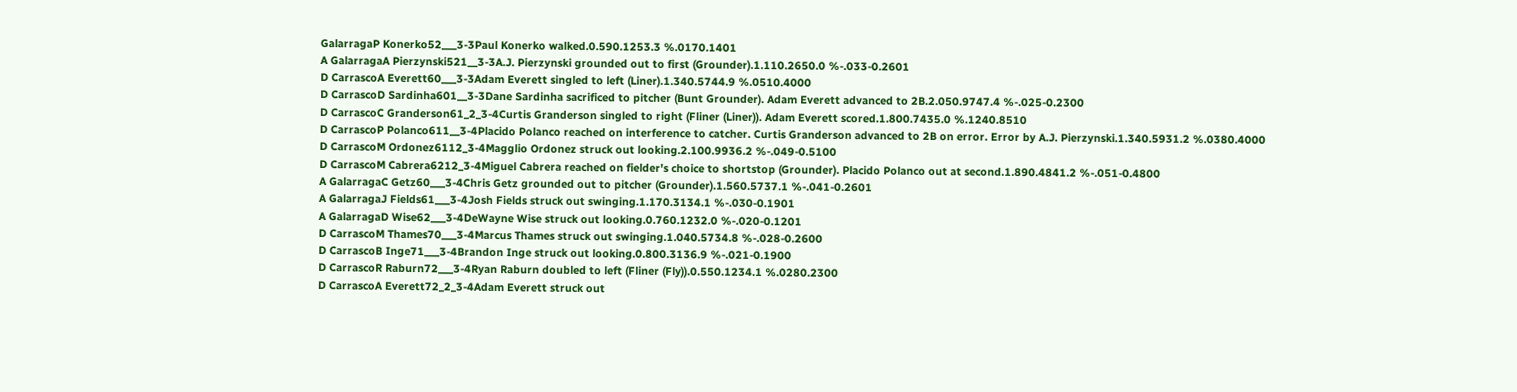GalarragaP Konerko52___3-3Paul Konerko walked.0.590.1253.3 %.0170.1401
A GalarragaA Pierzynski521__3-3A.J. Pierzynski grounded out to first (Grounder).1.110.2650.0 %-.033-0.2601
D CarrascoA Everett60___3-3Adam Everett singled to left (Liner).1.340.5744.9 %.0510.4000
D CarrascoD Sardinha601__3-3Dane Sardinha sacrificed to pitcher (Bunt Grounder). Adam Everett advanced to 2B.2.050.9747.4 %-.025-0.2300
D CarrascoC Granderson61_2_3-4Curtis Granderson singled to right (Fliner (Liner)). Adam Everett scored.1.800.7435.0 %.1240.8510
D CarrascoP Polanco611__3-4Placido Polanco reached on interference to catcher. Curtis Granderson advanced to 2B on error. Error by A.J. Pierzynski.1.340.5931.2 %.0380.4000
D CarrascoM Ordonez6112_3-4Magglio Ordonez struck out looking.2.100.9936.2 %-.049-0.5100
D CarrascoM Cabrera6212_3-4Miguel Cabrera reached on fielder's choice to shortstop (Grounder). Placido Polanco out at second.1.890.4841.2 %-.051-0.4800
A GalarragaC Getz60___3-4Chris Getz grounded out to pitcher (Grounder).1.560.5737.1 %-.041-0.2601
A GalarragaJ Fields61___3-4Josh Fields struck out swinging.1.170.3134.1 %-.030-0.1901
A GalarragaD Wise62___3-4DeWayne Wise struck out looking.0.760.1232.0 %-.020-0.1201
D CarrascoM Thames70___3-4Marcus Thames struck out swinging.1.040.5734.8 %-.028-0.2600
D CarrascoB Inge71___3-4Brandon Inge struck out looking.0.800.3136.9 %-.021-0.1900
D CarrascoR Raburn72___3-4Ryan Raburn doubled to left (Fliner (Fly)).0.550.1234.1 %.0280.2300
D CarrascoA Everett72_2_3-4Adam Everett struck out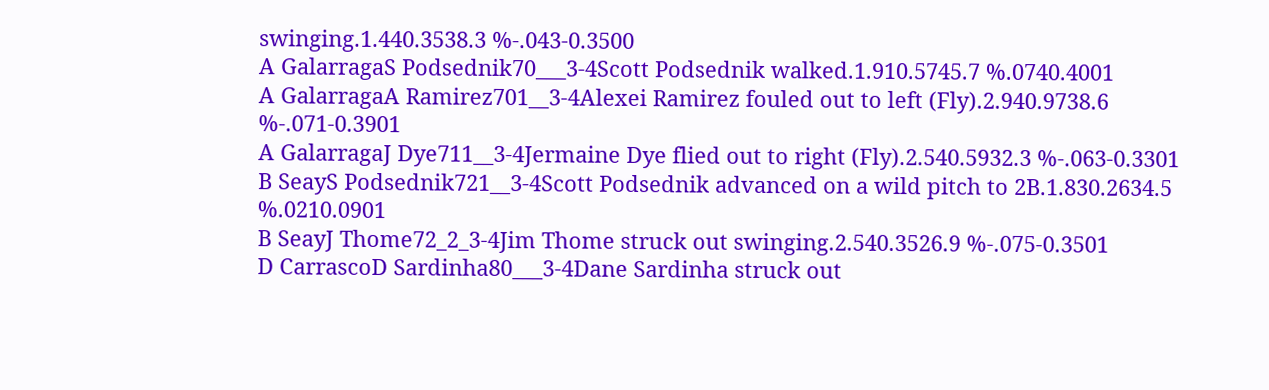swinging.1.440.3538.3 %-.043-0.3500
A GalarragaS Podsednik70___3-4Scott Podsednik walked.1.910.5745.7 %.0740.4001
A GalarragaA Ramirez701__3-4Alexei Ramirez fouled out to left (Fly).2.940.9738.6 %-.071-0.3901
A GalarragaJ Dye711__3-4Jermaine Dye flied out to right (Fly).2.540.5932.3 %-.063-0.3301
B SeayS Podsednik721__3-4Scott Podsednik advanced on a wild pitch to 2B.1.830.2634.5 %.0210.0901
B SeayJ Thome72_2_3-4Jim Thome struck out swinging.2.540.3526.9 %-.075-0.3501
D CarrascoD Sardinha80___3-4Dane Sardinha struck out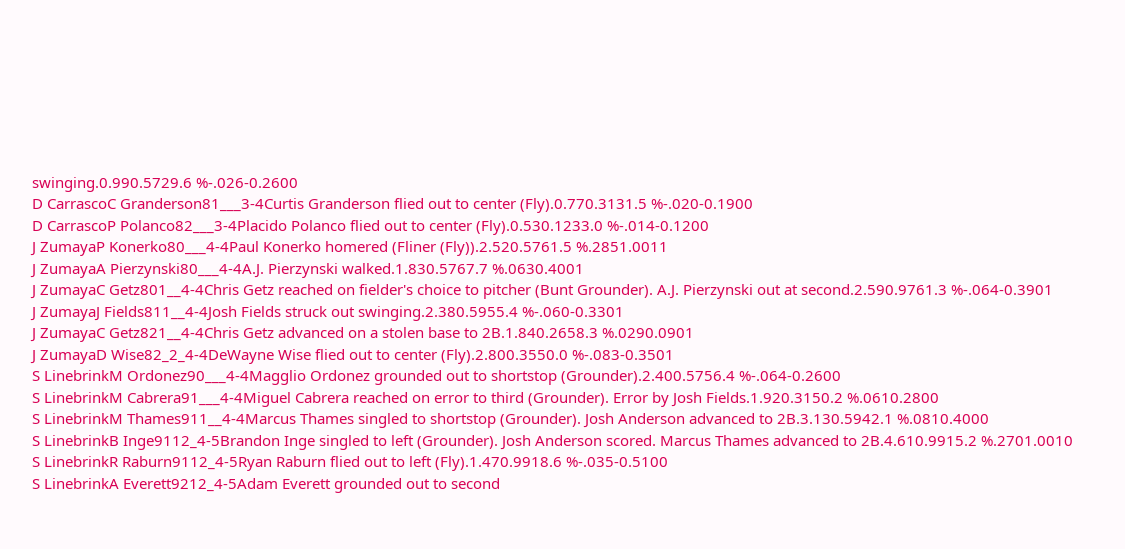swinging.0.990.5729.6 %-.026-0.2600
D CarrascoC Granderson81___3-4Curtis Granderson flied out to center (Fly).0.770.3131.5 %-.020-0.1900
D CarrascoP Polanco82___3-4Placido Polanco flied out to center (Fly).0.530.1233.0 %-.014-0.1200
J ZumayaP Konerko80___4-4Paul Konerko homered (Fliner (Fly)).2.520.5761.5 %.2851.0011
J ZumayaA Pierzynski80___4-4A.J. Pierzynski walked.1.830.5767.7 %.0630.4001
J ZumayaC Getz801__4-4Chris Getz reached on fielder's choice to pitcher (Bunt Grounder). A.J. Pierzynski out at second.2.590.9761.3 %-.064-0.3901
J ZumayaJ Fields811__4-4Josh Fields struck out swinging.2.380.5955.4 %-.060-0.3301
J ZumayaC Getz821__4-4Chris Getz advanced on a stolen base to 2B.1.840.2658.3 %.0290.0901
J ZumayaD Wise82_2_4-4DeWayne Wise flied out to center (Fly).2.800.3550.0 %-.083-0.3501
S LinebrinkM Ordonez90___4-4Magglio Ordonez grounded out to shortstop (Grounder).2.400.5756.4 %-.064-0.2600
S LinebrinkM Cabrera91___4-4Miguel Cabrera reached on error to third (Grounder). Error by Josh Fields.1.920.3150.2 %.0610.2800
S LinebrinkM Thames911__4-4Marcus Thames singled to shortstop (Grounder). Josh Anderson advanced to 2B.3.130.5942.1 %.0810.4000
S LinebrinkB Inge9112_4-5Brandon Inge singled to left (Grounder). Josh Anderson scored. Marcus Thames advanced to 2B.4.610.9915.2 %.2701.0010
S LinebrinkR Raburn9112_4-5Ryan Raburn flied out to left (Fly).1.470.9918.6 %-.035-0.5100
S LinebrinkA Everett9212_4-5Adam Everett grounded out to second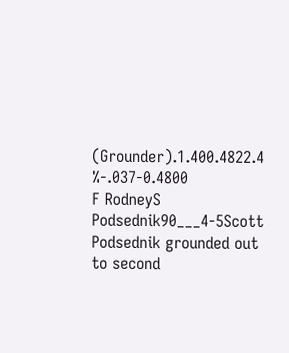(Grounder).1.400.4822.4 %-.037-0.4800
F RodneyS Podsednik90___4-5Scott Podsednik grounded out to second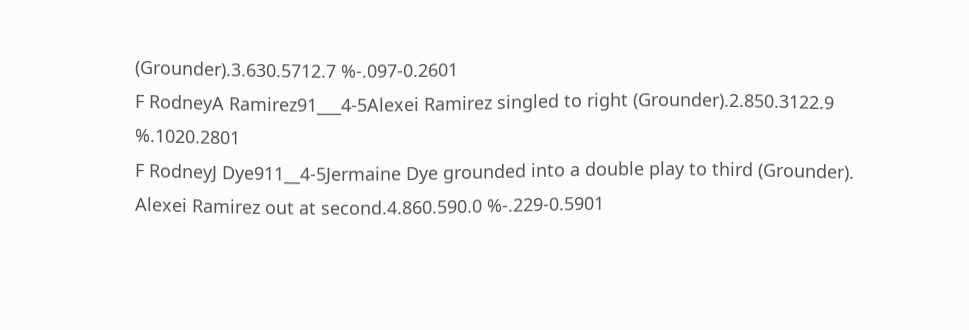(Grounder).3.630.5712.7 %-.097-0.2601
F RodneyA Ramirez91___4-5Alexei Ramirez singled to right (Grounder).2.850.3122.9 %.1020.2801
F RodneyJ Dye911__4-5Jermaine Dye grounded into a double play to third (Grounder). Alexei Ramirez out at second.4.860.590.0 %-.229-0.5901